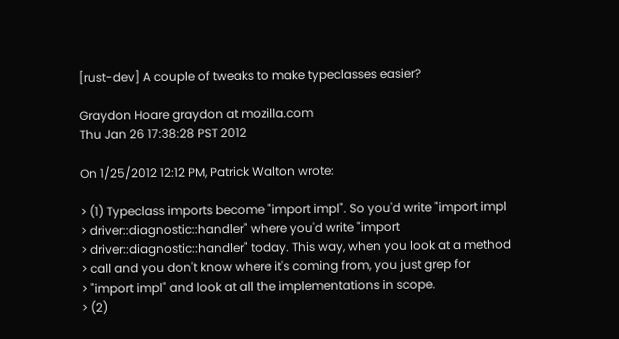[rust-dev] A couple of tweaks to make typeclasses easier?

Graydon Hoare graydon at mozilla.com
Thu Jan 26 17:38:28 PST 2012

On 1/25/2012 12:12 PM, Patrick Walton wrote:

> (1) Typeclass imports become "import impl". So you'd write "import impl
> driver::diagnostic::handler" where you'd write "import
> driver::diagnostic::handler" today. This way, when you look at a method
> call and you don't know where it's coming from, you just grep for
> "import impl" and look at all the implementations in scope.
> (2)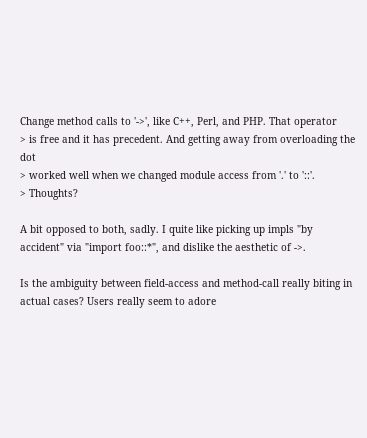Change method calls to '->', like C++, Perl, and PHP. That operator
> is free and it has precedent. And getting away from overloading the dot
> worked well when we changed module access from '.' to '::'.
> Thoughts?

A bit opposed to both, sadly. I quite like picking up impls "by
accident" via "import foo::*", and dislike the aesthetic of ->.

Is the ambiguity between field-access and method-call really biting in
actual cases? Users really seem to adore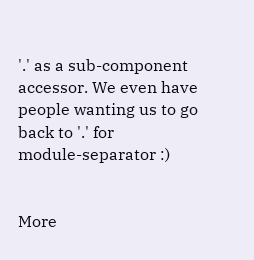'.' as a sub-component
accessor. We even have people wanting us to go back to '.' for
module-separator :)


More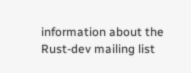information about the Rust-dev mailing list